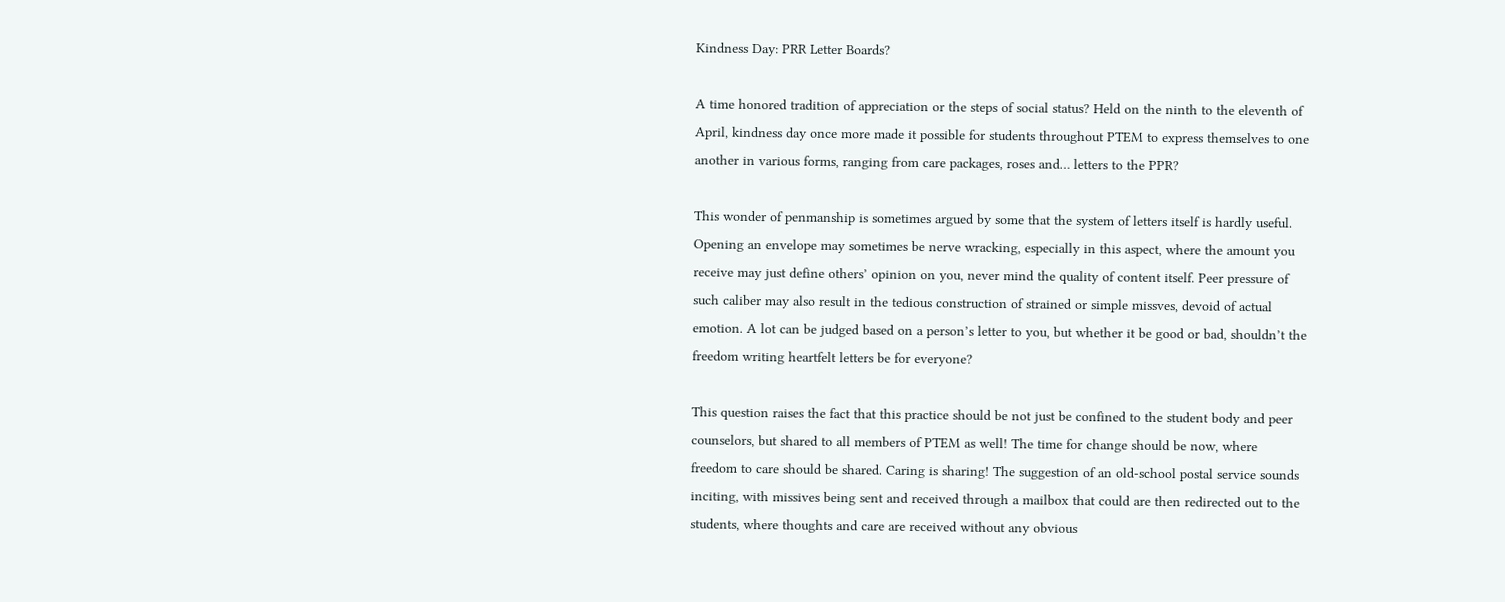Kindness Day: PRR Letter Boards?

A time honored tradition of appreciation or the steps of social status? Held on the ninth to the eleventh of April, kindness day once more made it possible for students throughout PTEM to express themselves to one another in various forms, ranging from care packages, roses and… letters to the PPR?

This wonder of penmanship is sometimes argued by some that the system of letters itself is hardly useful. Opening an envelope may sometimes be nerve wracking, especially in this aspect, where the amount you receive may just define others’ opinion on you, never mind the quality of content itself. Peer pressure of such caliber may also result in the tedious construction of strained or simple missves, devoid of actual emotion. A lot can be judged based on a person’s letter to you, but whether it be good or bad, shouldn’t the freedom writing heartfelt letters be for everyone?

This question raises the fact that this practice should be not just be confined to the student body and peer counselors, but shared to all members of PTEM as well! The time for change should be now, where freedom to care should be shared. Caring is sharing! The suggestion of an old-school postal service sounds inciting, with missives being sent and received through a mailbox that could are then redirected out to the students, where thoughts and care are received without any obvious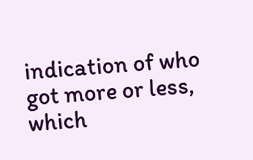indication of who got more or less, which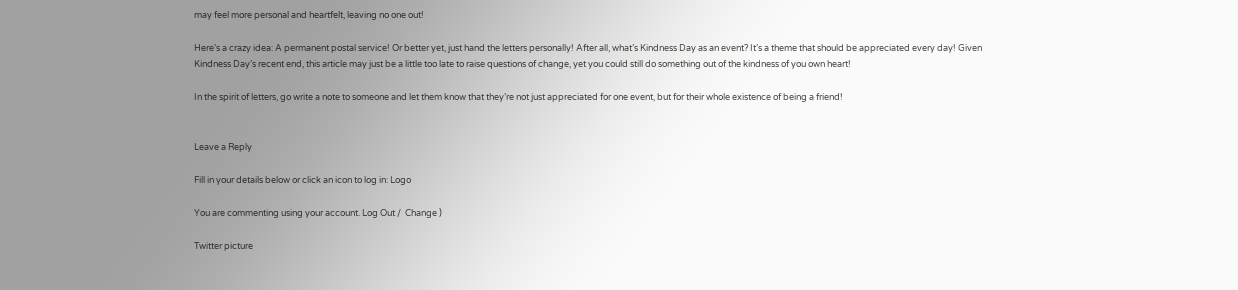may feel more personal and heartfelt, leaving no one out!

Here’s a crazy idea: A permanent postal service! Or better yet, just hand the letters personally! After all, what’s Kindness Day as an event? It’s a theme that should be appreciated every day! Given Kindness Day’s recent end, this article may just be a little too late to raise questions of change, yet you could still do something out of the kindness of you own heart!

In the spirit of letters, go write a note to someone and let them know that they’re not just appreciated for one event, but for their whole existence of being a friend!


Leave a Reply

Fill in your details below or click an icon to log in: Logo

You are commenting using your account. Log Out /  Change )

Twitter picture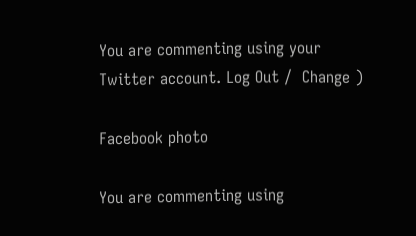You are commenting using your Twitter account. Log Out /  Change )

Facebook photo

You are commenting using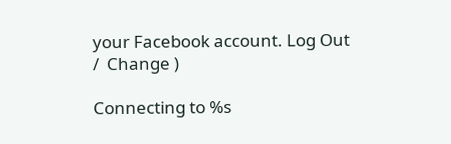your Facebook account. Log Out /  Change )

Connecting to %s